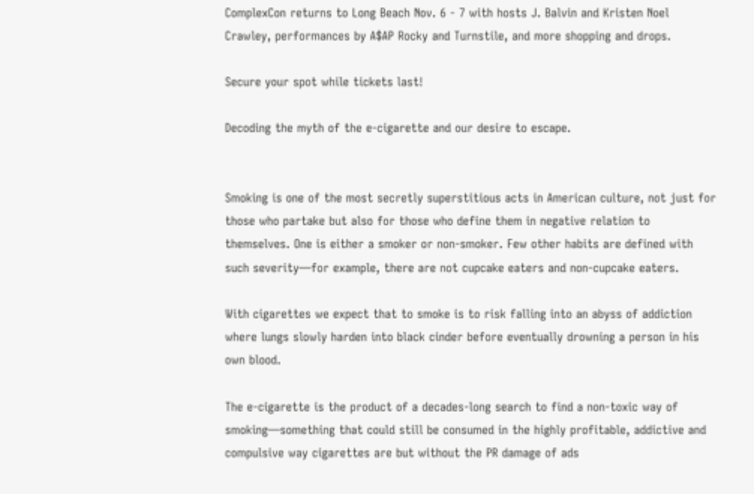ComplexCon returns to Long Beach Nov. 6 - 7 with hosts J. Balvin and Kristen Noel Crawley, performances by A$AP Rocky and Turnstile, and more shopping and drops.

Secure your spot while tickets last!

Decoding the myth of the e-cigarette and our desire to escape.


Smoking is one of the most secretly superstitious acts in American culture, not just for those who partake but also for those who define them in negative relation to themselves. One is either a smoker or non-smoker. Few other habits are defined with such severity—for example, there are not cupcake eaters and non-cupcake eaters.

With cigarettes we expect that to smoke is to risk falling into an abyss of addiction where lungs slowly harden into black cinder before eventually drowning a person in his own blood.

The e-cigarette is the product of a decades-long search to find a non-toxic way of smoking—something that could still be consumed in the highly profitable, addictive and compulsive way cigarettes are but without the PR damage of ads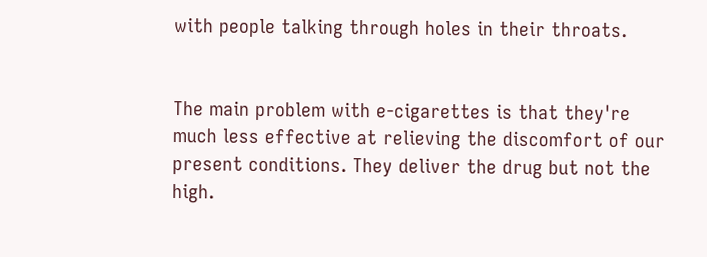with people talking through holes in their throats.


The main problem with e-cigarettes is that they're much less effective at relieving the discomfort of our present conditions. They deliver the drug but not the high.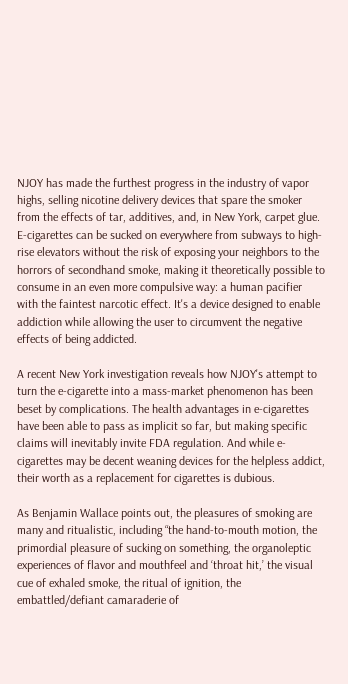NJOY has made the furthest progress in the industry of vapor highs, selling nicotine delivery devices that spare the smoker from the effects of tar, additives, and, in New York, carpet glue. E-cigarettes can be sucked on everywhere from subways to high-rise elevators without the risk of exposing your neighbors to the horrors of secondhand smoke, making it theoretically possible to consume in an even more compulsive way: a human pacifier with the faintest narcotic effect. It's a device designed to enable addiction while allowing the user to circumvent the negative effects of being addicted.

A recent New York investigation reveals how NJOY's attempt to turn the e-cigarette into a mass-market phenomenon has been beset by complications. The health advantages in e-cigarettes have been able to pass as implicit so far, but making specific claims will inevitably invite FDA regulation. And while e-cigarettes may be decent weaning devices for the helpless addict, their worth as a replacement for cigarettes is dubious.

As Benjamin Wallace points out, the pleasures of smoking are many and ritualistic, including “the hand-to-mouth motion, the primordial pleasure of sucking on something, the organoleptic experiences of flavor and mouthfeel and ‘throat hit,’ the visual cue of exhaled smoke, the ritual of ignition, the embattled/defiant camaraderie of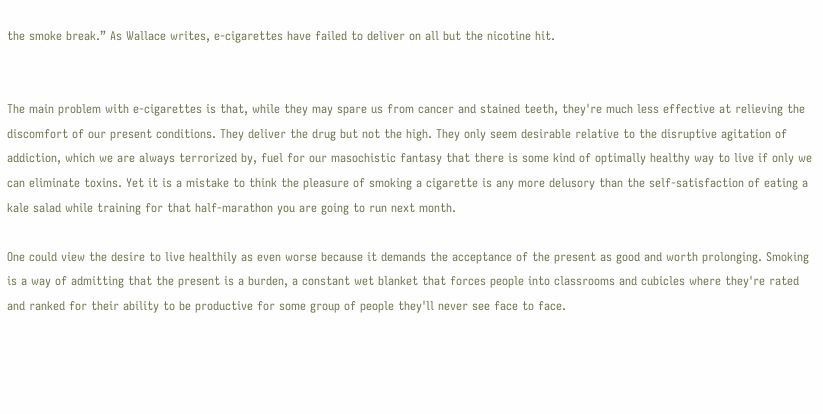the smoke break.” As Wallace writes, e-cigarettes have failed to deliver on all but the nicotine hit.


The main problem with e-cigarettes is that, while they may spare us from cancer and stained teeth, they're much less effective at relieving the discomfort of our present conditions. They deliver the drug but not the high. They only seem desirable relative to the disruptive agitation of addiction, which we are always terrorized by, fuel for our masochistic fantasy that there is some kind of optimally healthy way to live if only we can eliminate toxins. Yet it is a mistake to think the pleasure of smoking a cigarette is any more delusory than the self-satisfaction of eating a kale salad while training for that half-marathon you are going to run next month.

One could view the desire to live healthily as even worse because it demands the acceptance of the present as good and worth prolonging. Smoking is a way of admitting that the present is a burden, a constant wet blanket that forces people into classrooms and cubicles where they're rated and ranked for their ability to be productive for some group of people they'll never see face to face.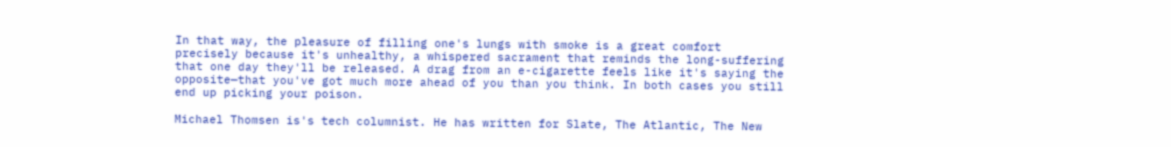In that way, the pleasure of filling one's lungs with smoke is a great comfort precisely because it's unhealthy, a whispered sacrament that reminds the long-suffering that one day they'll be released. A drag from an e-cigarette feels like it's saying the opposite—that you've got much more ahead of you than you think. In both cases you still end up picking your poison.

Michael Thomsen is's tech columnist. He has written for Slate, The Atlantic, The New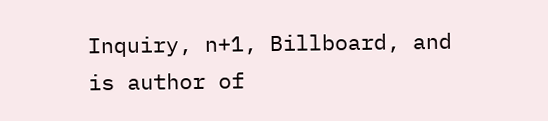Inquiry, n+1, Billboard, and is author of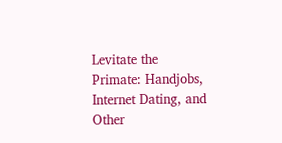Levitate the Primate: Handjobs, Internet Dating, and Other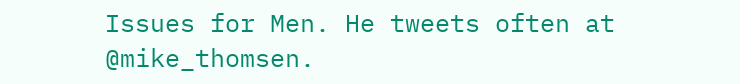Issues for Men. He tweets often at @mike_thomsen.